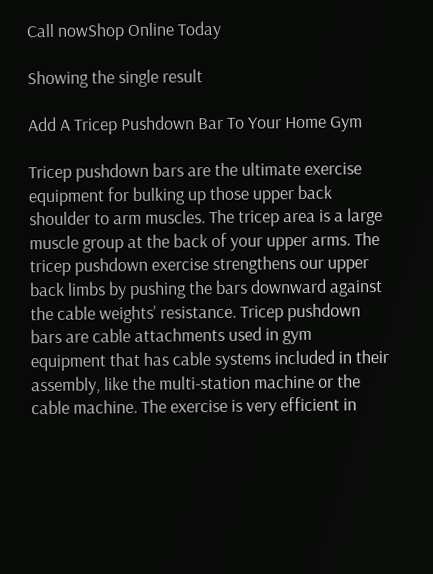Call nowShop Online Today

Showing the single result

Add A Tricep Pushdown Bar To Your Home Gym

Tricep pushdown bars are the ultimate exercise equipment for bulking up those upper back shoulder to arm muscles. The tricep area is a large muscle group at the back of your upper arms. The tricep pushdown exercise strengthens our upper back limbs by pushing the bars downward against the cable weights’ resistance. Tricep pushdown bars are cable attachments used in gym equipment that has cable systems included in their assembly, like the multi-station machine or the cable machine. The exercise is very efficient in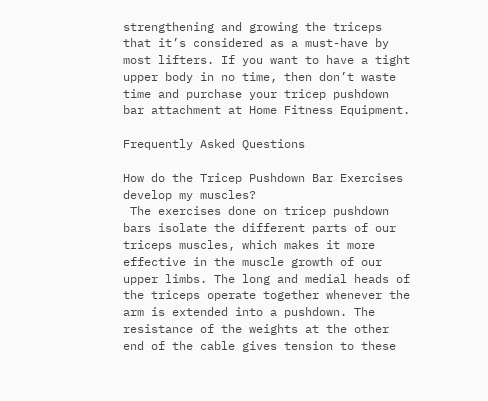strengthening and growing the triceps that it’s considered as a must-have by most lifters. If you want to have a tight upper body in no time, then don’t waste time and purchase your tricep pushdown bar attachment at Home Fitness Equipment.

Frequently Asked Questions

How do the Tricep Pushdown Bar Exercises develop my muscles?
 The exercises done on tricep pushdown bars isolate the different parts of our triceps muscles, which makes it more effective in the muscle growth of our upper limbs. The long and medial heads of the triceps operate together whenever the arm is extended into a pushdown. The resistance of the weights at the other end of the cable gives tension to these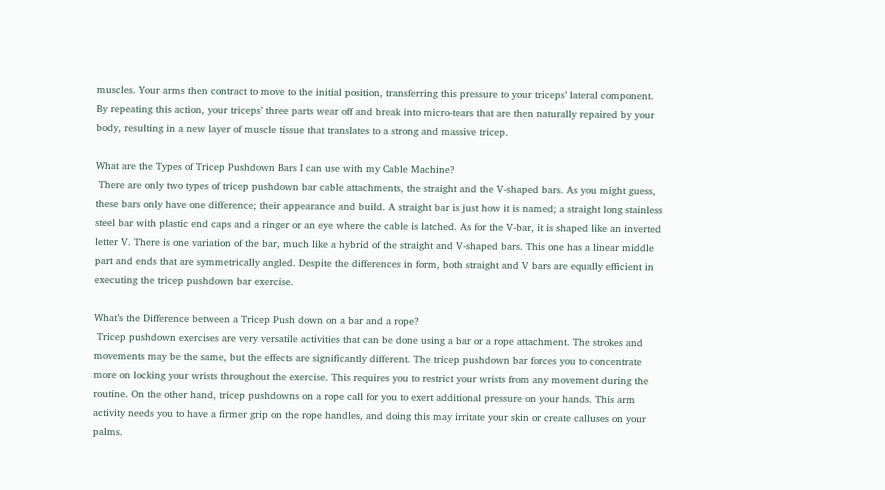muscles. Your arms then contract to move to the initial position, transferring this pressure to your triceps’ lateral component. By repeating this action, your triceps’ three parts wear off and break into micro-tears that are then naturally repaired by your body, resulting in a new layer of muscle tissue that translates to a strong and massive tricep.

What are the Types of Tricep Pushdown Bars I can use with my Cable Machine?
 There are only two types of tricep pushdown bar cable attachments, the straight and the V-shaped bars. As you might guess, these bars only have one difference; their appearance and build. A straight bar is just how it is named; a straight long stainless steel bar with plastic end caps and a ringer or an eye where the cable is latched. As for the V-bar, it is shaped like an inverted letter V. There is one variation of the bar, much like a hybrid of the straight and V-shaped bars. This one has a linear middle part and ends that are symmetrically angled. Despite the differences in form, both straight and V bars are equally efficient in executing the tricep pushdown bar exercise.

What’s the Difference between a Tricep Push down on a bar and a rope?
 Tricep pushdown exercises are very versatile activities that can be done using a bar or a rope attachment. The strokes and movements may be the same, but the effects are significantly different. The tricep pushdown bar forces you to concentrate more on locking your wrists throughout the exercise. This requires you to restrict your wrists from any movement during the routine. On the other hand, tricep pushdowns on a rope call for you to exert additional pressure on your hands. This arm activity needs you to have a firmer grip on the rope handles, and doing this may irritate your skin or create calluses on your palms.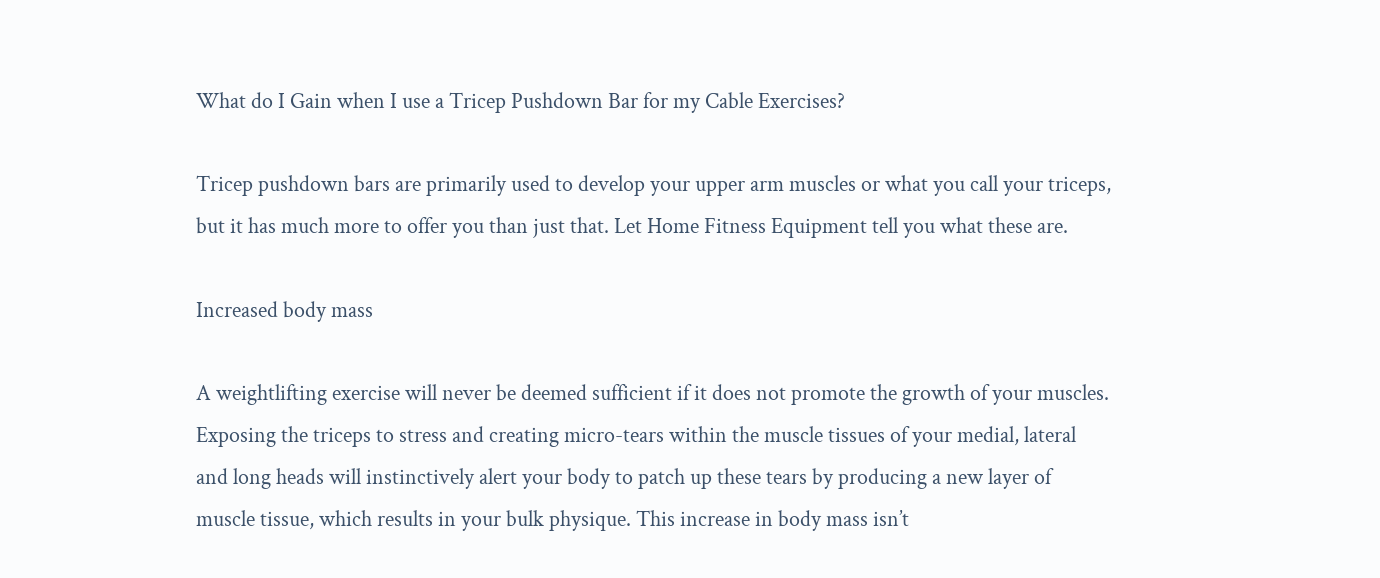What do I Gain when I use a Tricep Pushdown Bar for my Cable Exercises?

Tricep pushdown bars are primarily used to develop your upper arm muscles or what you call your triceps, but it has much more to offer you than just that. Let Home Fitness Equipment tell you what these are.

Increased body mass

A weightlifting exercise will never be deemed sufficient if it does not promote the growth of your muscles. Exposing the triceps to stress and creating micro-tears within the muscle tissues of your medial, lateral and long heads will instinctively alert your body to patch up these tears by producing a new layer of muscle tissue, which results in your bulk physique. This increase in body mass isn’t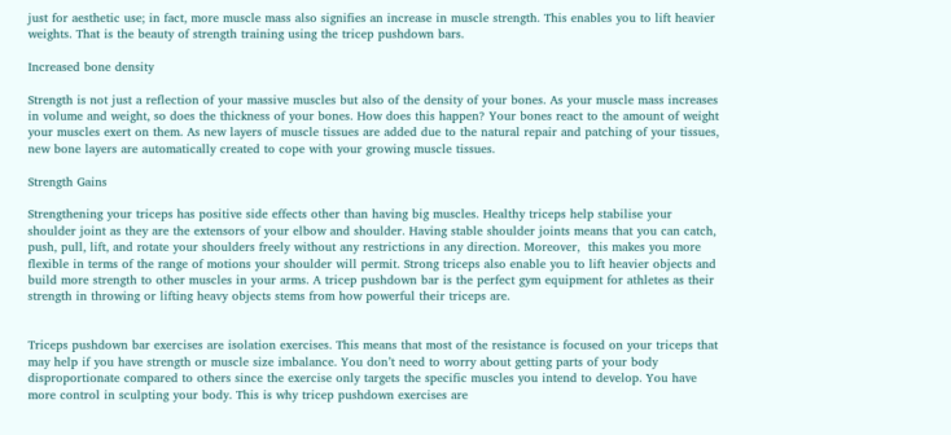just for aesthetic use; in fact, more muscle mass also signifies an increase in muscle strength. This enables you to lift heavier weights. That is the beauty of strength training using the tricep pushdown bars.

Increased bone density

Strength is not just a reflection of your massive muscles but also of the density of your bones. As your muscle mass increases in volume and weight, so does the thickness of your bones. How does this happen? Your bones react to the amount of weight your muscles exert on them. As new layers of muscle tissues are added due to the natural repair and patching of your tissues, new bone layers are automatically created to cope with your growing muscle tissues.

Strength Gains

Strengthening your triceps has positive side effects other than having big muscles. Healthy triceps help stabilise your shoulder joint as they are the extensors of your elbow and shoulder. Having stable shoulder joints means that you can catch, push, pull, lift, and rotate your shoulders freely without any restrictions in any direction. Moreover,  this makes you more flexible in terms of the range of motions your shoulder will permit. Strong triceps also enable you to lift heavier objects and build more strength to other muscles in your arms. A tricep pushdown bar is the perfect gym equipment for athletes as their strength in throwing or lifting heavy objects stems from how powerful their triceps are.


Triceps pushdown bar exercises are isolation exercises. This means that most of the resistance is focused on your triceps that may help if you have strength or muscle size imbalance. You don’t need to worry about getting parts of your body disproportionate compared to others since the exercise only targets the specific muscles you intend to develop. You have more control in sculpting your body. This is why tricep pushdown exercises are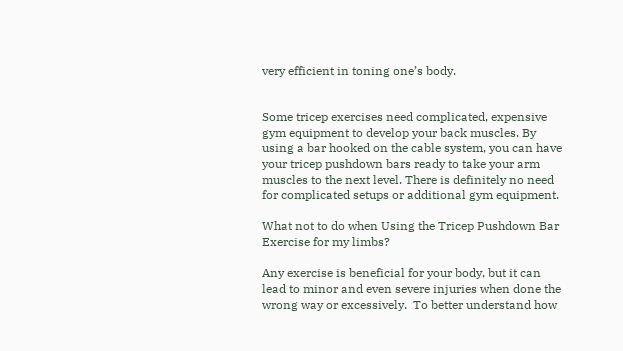very efficient in toning one’s body.


Some tricep exercises need complicated, expensive gym equipment to develop your back muscles. By using a bar hooked on the cable system, you can have your tricep pushdown bars ready to take your arm muscles to the next level. There is definitely no need for complicated setups or additional gym equipment.

What not to do when Using the Tricep Pushdown Bar Exercise for my limbs?

Any exercise is beneficial for your body, but it can lead to minor and even severe injuries when done the wrong way or excessively.  To better understand how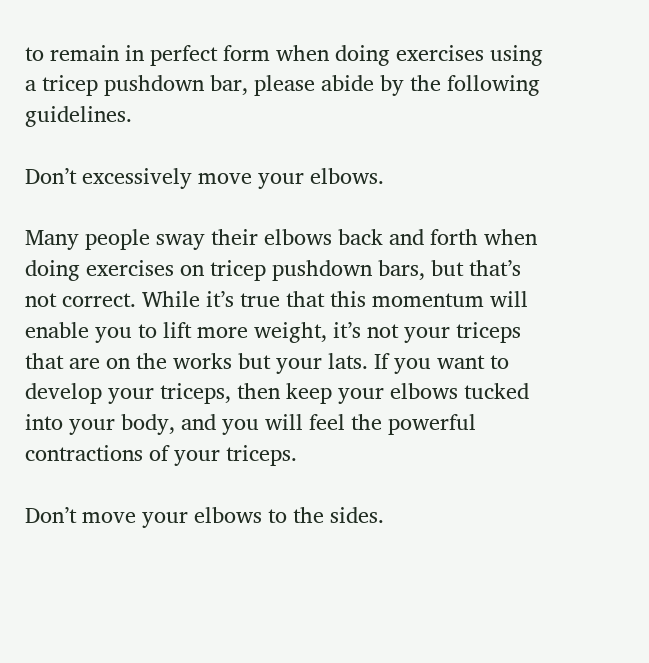to remain in perfect form when doing exercises using a tricep pushdown bar, please abide by the following guidelines.

Don’t excessively move your elbows.

Many people sway their elbows back and forth when doing exercises on tricep pushdown bars, but that’s not correct. While it’s true that this momentum will enable you to lift more weight, it’s not your triceps that are on the works but your lats. If you want to develop your triceps, then keep your elbows tucked into your body, and you will feel the powerful contractions of your triceps.

Don’t move your elbows to the sides.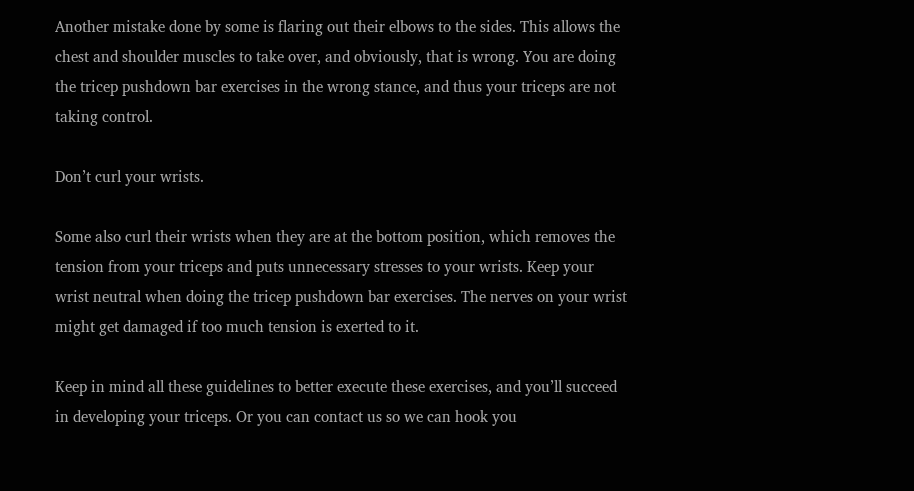Another mistake done by some is flaring out their elbows to the sides. This allows the chest and shoulder muscles to take over, and obviously, that is wrong. You are doing the tricep pushdown bar exercises in the wrong stance, and thus your triceps are not taking control.

Don’t curl your wrists.

Some also curl their wrists when they are at the bottom position, which removes the tension from your triceps and puts unnecessary stresses to your wrists. Keep your wrist neutral when doing the tricep pushdown bar exercises. The nerves on your wrist might get damaged if too much tension is exerted to it.

Keep in mind all these guidelines to better execute these exercises, and you’ll succeed in developing your triceps. Or you can contact us so we can hook you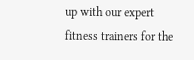up with our expert fitness trainers for the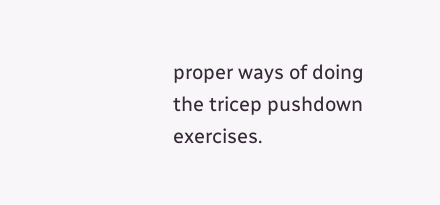proper ways of doing the tricep pushdown exercises.